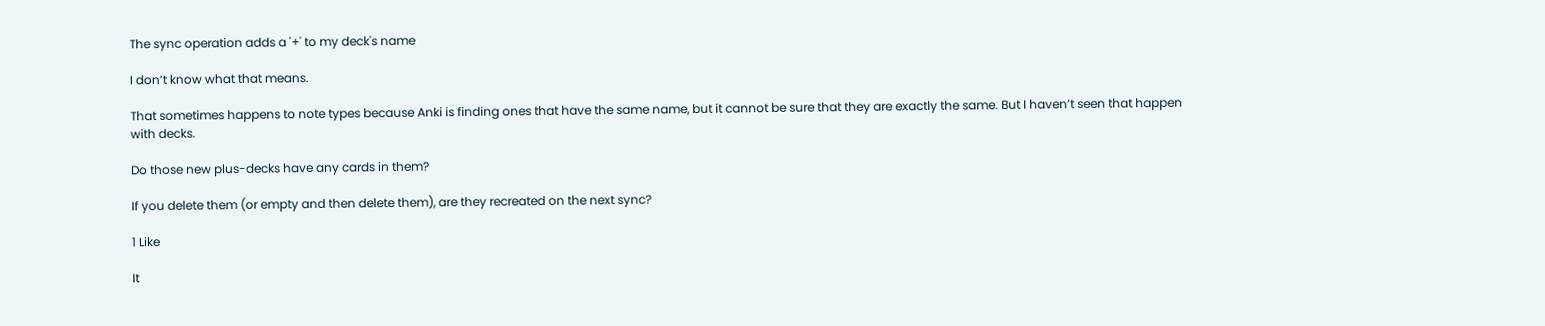The sync operation adds a '+' to my deck's name

I don’t know what that means.

That sometimes happens to note types because Anki is finding ones that have the same name, but it cannot be sure that they are exactly the same. But I haven’t seen that happen with decks.

Do those new plus-decks have any cards in them?

If you delete them (or empty and then delete them), are they recreated on the next sync?

1 Like

It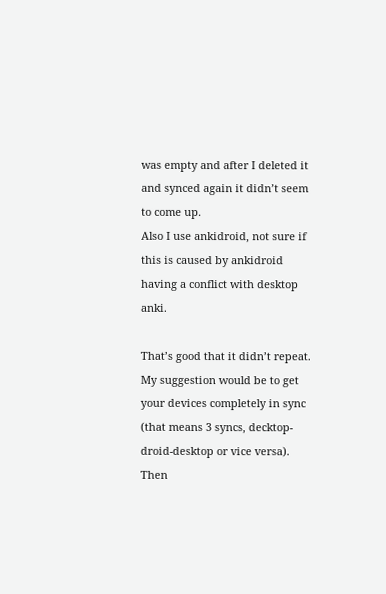was empty and after I deleted it and synced again it didn’t seem to come up.
Also I use ankidroid, not sure if this is caused by ankidroid having a conflict with desktop anki.

That’s good that it didn’t repeat. My suggestion would be to get your devices completely in sync (that means 3 syncs, decktop-droid-desktop or vice versa). Then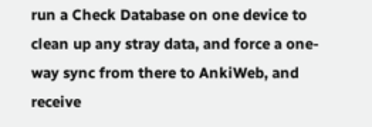run a Check Database on one device to clean up any stray data, and force a one-way sync from there to AnkiWeb, and receive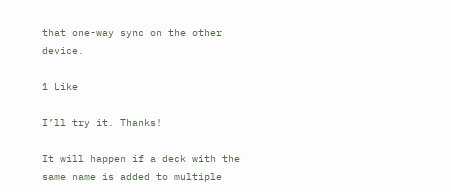that one-way sync on the other device.

1 Like

I’ll try it. Thanks!

It will happen if a deck with the same name is added to multiple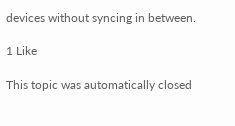devices without syncing in between.

1 Like

This topic was automatically closed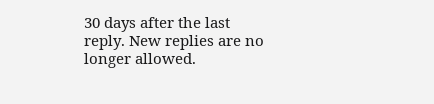30 days after the last reply. New replies are no longer allowed.